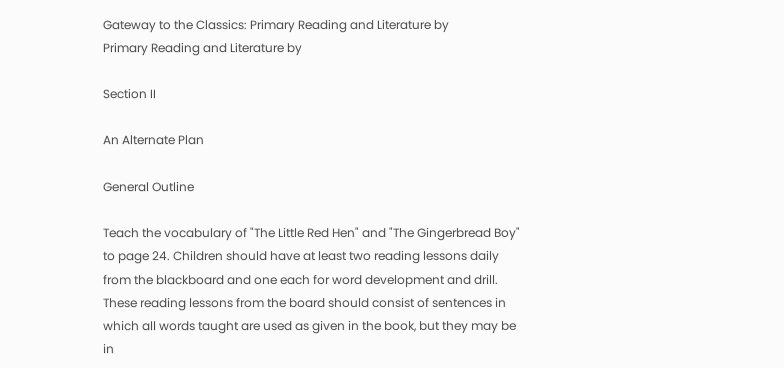Gateway to the Classics: Primary Reading and Literature by
Primary Reading and Literature by

Section II

An Alternate Plan

General Outline

Teach the vocabulary of "The Little Red Hen" and "The Gingerbread Boy" to page 24. Children should have at least two reading lessons daily from the blackboard and one each for word development and drill. These reading lessons from the board should consist of sentences in which all words taught are used as given in the book, but they may be in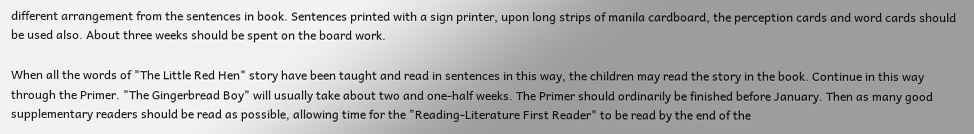different arrangement from the sentences in book. Sentences printed with a sign printer, upon long strips of manila cardboard, the perception cards and word cards should be used also. About three weeks should be spent on the board work.

When all the words of "The Little Red Hen" story have been taught and read in sentences in this way, the children may read the story in the book. Continue in this way through the Primer. "The Gingerbread Boy" will usually take about two and one-half weeks. The Primer should ordinarily be finished before January. Then as many good supplementary readers should be read as possible, allowing time for the "Reading-Literature First Reader" to be read by the end of the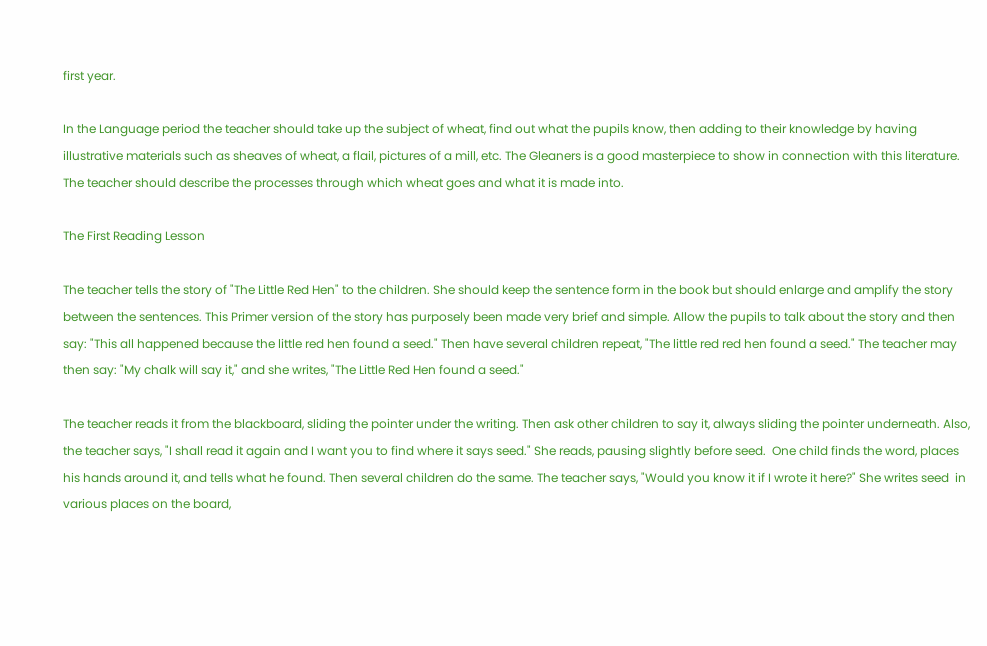first year.

In the Language period the teacher should take up the subject of wheat, find out what the pupils know, then adding to their knowledge by having illustrative materials such as sheaves of wheat, a flail, pictures of a mill, etc. The Gleaners is a good masterpiece to show in connection with this literature. The teacher should describe the processes through which wheat goes and what it is made into.

The First Reading Lesson

The teacher tells the story of "The Little Red Hen" to the children. She should keep the sentence form in the book but should enlarge and amplify the story between the sentences. This Primer version of the story has purposely been made very brief and simple. Allow the pupils to talk about the story and then say: "This all happened because the little red hen found a seed." Then have several children repeat, "The little red red hen found a seed." The teacher may then say: "My chalk will say it," and she writes, "The Little Red Hen found a seed."

The teacher reads it from the blackboard, sliding the pointer under the writing. Then ask other children to say it, always sliding the pointer underneath. Also, the teacher says, "I shall read it again and I want you to find where it says seed." She reads, pausing slightly before seed.  One child finds the word, places his hands around it, and tells what he found. Then several children do the same. The teacher says, "Would you know it if I wrote it here?" She writes seed  in various places on the board,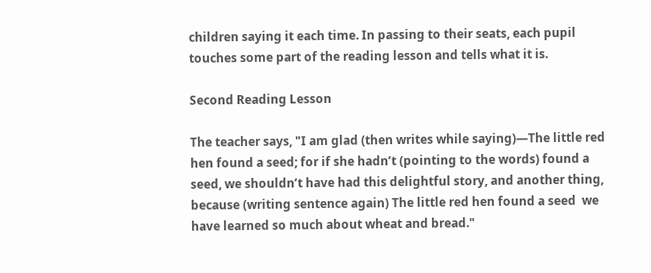children saying it each time. In passing to their seats, each pupil touches some part of the reading lesson and tells what it is.

Second Reading Lesson

The teacher says, "I am glad (then writes while saying)—The little red hen found a seed; for if she hadn’t (pointing to the words) found a seed, we shouldn’t have had this delightful story, and another thing, because (writing sentence again) The little red hen found a seed  we have learned so much about wheat and bread."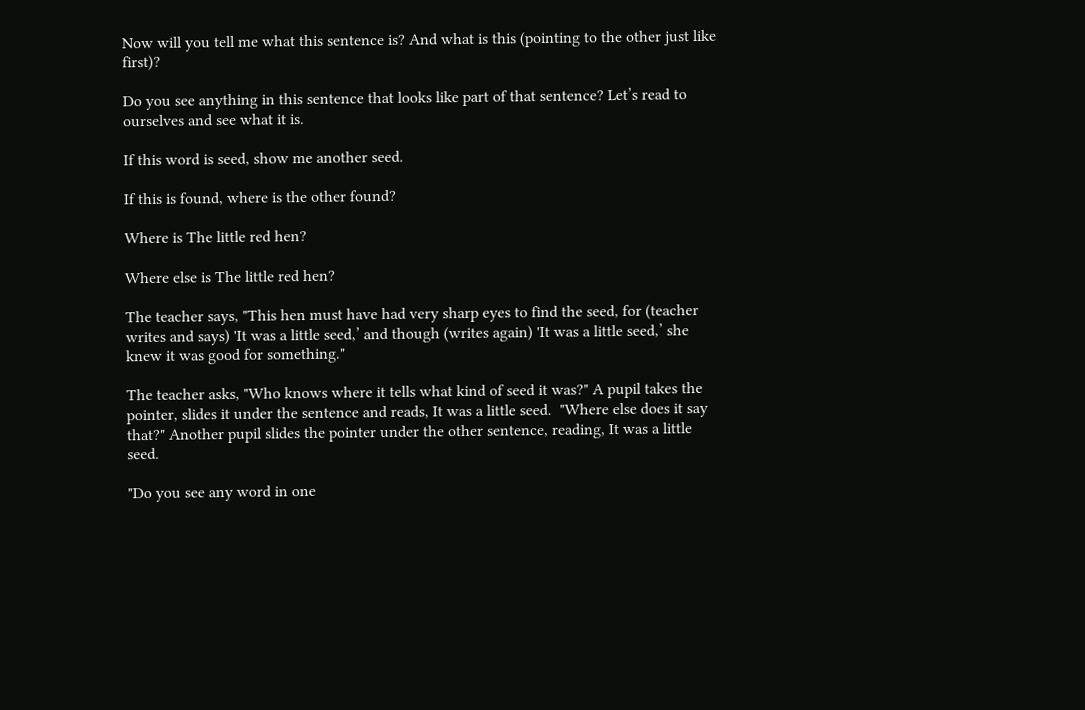Now will you tell me what this sentence is? And what is this (pointing to the other just like first)?

Do you see anything in this sentence that looks like part of that sentence? Let’s read to ourselves and see what it is.

If this word is seed, show me another seed.

If this is found, where is the other found?

Where is The little red hen?

Where else is The little red hen?

The teacher says, "This hen must have had very sharp eyes to find the seed, for (teacher writes and says) 'It was a little seed,’ and though (writes again) 'It was a little seed,’ she knew it was good for something."

The teacher asks, "Who knows where it tells what kind of seed it was?" A pupil takes the pointer, slides it under the sentence and reads, It was a little seed.  "Where else does it say that?" Another pupil slides the pointer under the other sentence, reading, It was a little seed.

"Do you see any word in one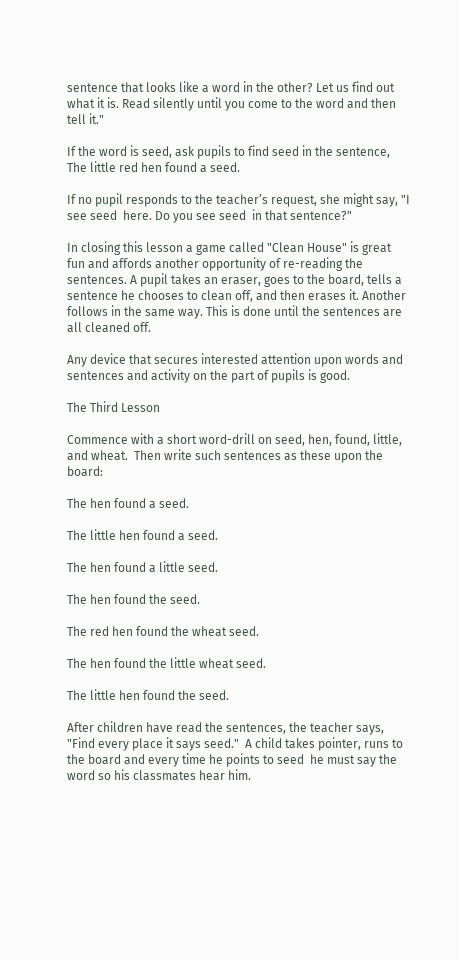sentence that looks like a word in the other? Let us find out what it is. Read silently until you come to the word and then tell it."

If the word is seed, ask pupils to find seed in the sentence, The little red hen found a seed.

If no pupil responds to the teacher’s request, she might say, "I see seed  here. Do you see seed  in that sentence?"

In closing this lesson a game called "Clean House" is great fun and affords another opportunity of re-reading the sentences. A pupil takes an eraser, goes to the board, tells a sentence he chooses to clean off, and then erases it. Another follows in the same way. This is done until the sentences are all cleaned off.

Any device that secures interested attention upon words and sentences and activity on the part of pupils is good.

The Third Lesson

Commence with a short word-drill on seed, hen, found, little, and wheat.  Then write such sentences as these upon the board:

The hen found a seed.

The little hen found a seed.

The hen found a little seed.

The hen found the seed.

The red hen found the wheat seed.

The hen found the little wheat seed.

The little hen found the seed.

After children have read the sentences, the teacher says, "Find every place it says seed."  A child takes pointer, runs to the board and every time he points to seed  he must say the word so his classmates hear him.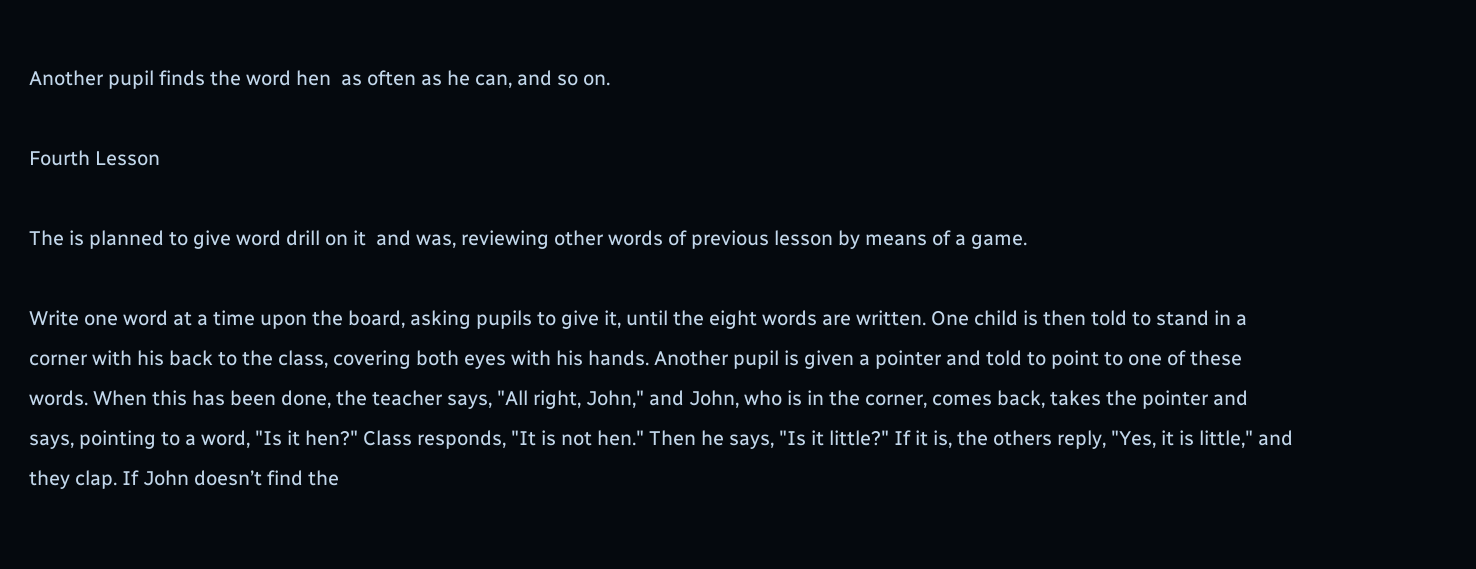Another pupil finds the word hen  as often as he can, and so on.

Fourth Lesson

The is planned to give word drill on it  and was, reviewing other words of previous lesson by means of a game.

Write one word at a time upon the board, asking pupils to give it, until the eight words are written. One child is then told to stand in a corner with his back to the class, covering both eyes with his hands. Another pupil is given a pointer and told to point to one of these words. When this has been done, the teacher says, "All right, John," and John, who is in the corner, comes back, takes the pointer and says, pointing to a word, "Is it hen?" Class responds, "It is not hen." Then he says, "Is it little?" If it is, the others reply, "Yes, it is little," and they clap. If John doesn’t find the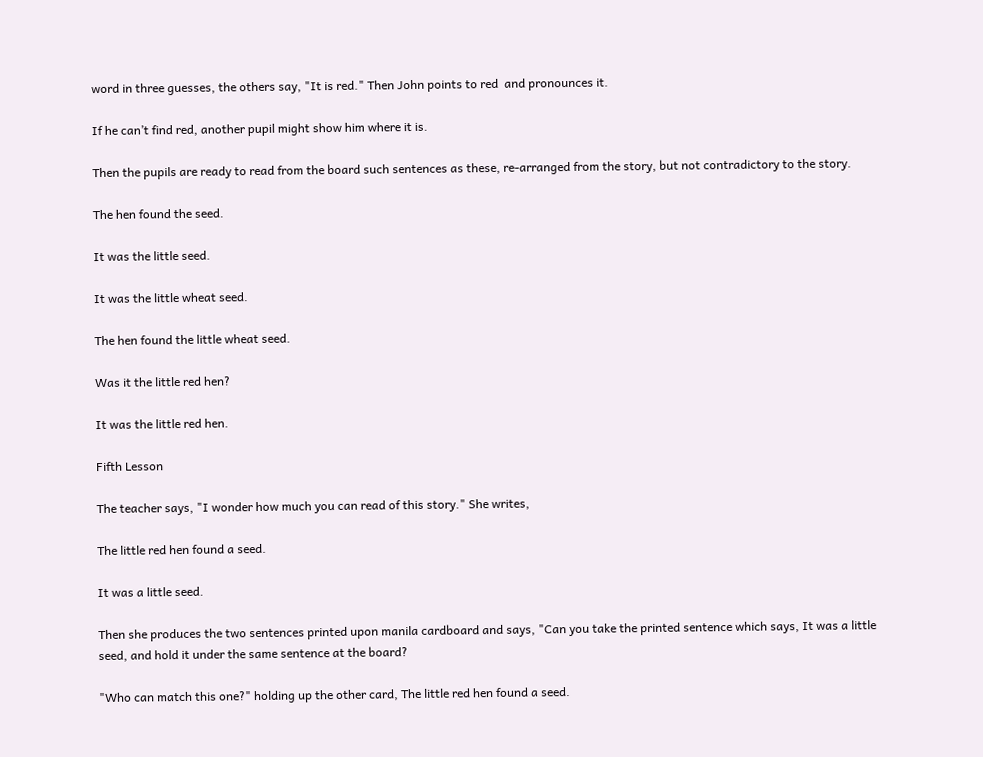word in three guesses, the others say, "It is red." Then John points to red  and pronounces it.

If he can’t find red, another pupil might show him where it is.

Then the pupils are ready to read from the board such sentences as these, re-arranged from the story, but not contradictory to the story.

The hen found the seed.

It was the little seed.

It was the little wheat seed.

The hen found the little wheat seed.

Was it the little red hen?

It was the little red hen.

Fifth Lesson

The teacher says, "I wonder how much you can read of this story." She writes,

The little red hen found a seed.

It was a little seed.

Then she produces the two sentences printed upon manila cardboard and says, "Can you take the printed sentence which says, It was a little seed, and hold it under the same sentence at the board?

"Who can match this one?" holding up the other card, The little red hen found a seed.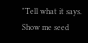"Tell what it says. Show me seed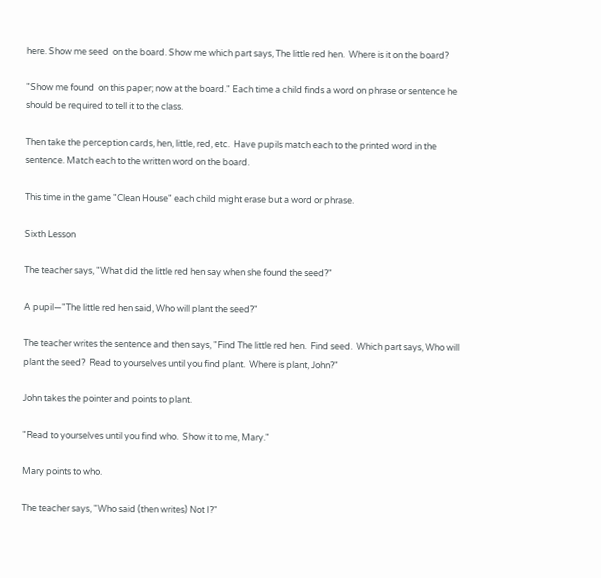here. Show me seed  on the board. Show me which part says, The little red hen.  Where is it on the board?

"Show me found  on this paper; now at the board." Each time a child finds a word on phrase or sentence he should be required to tell it to the class.

Then take the perception cards, hen, little, red, etc.  Have pupils match each to the printed word in the sentence. Match each to the written word on the board.

This time in the game "Clean House" each child might erase but a word or phrase.

Sixth Lesson

The teacher says, "What did the little red hen say when she found the seed?"

A pupil—"The little red hen said, Who will plant the seed?"

The teacher writes the sentence and then says, "Find The little red hen.  Find seed.  Which part says, Who will plant the seed?  Read to yourselves until you find plant.  Where is plant, John?"

John takes the pointer and points to plant.

"Read to yourselves until you find who.  Show it to me, Mary."

Mary points to who.

The teacher says, "Who said (then writes) Not I?"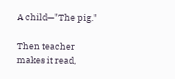A child—"The pig."

Then teacher makes it read,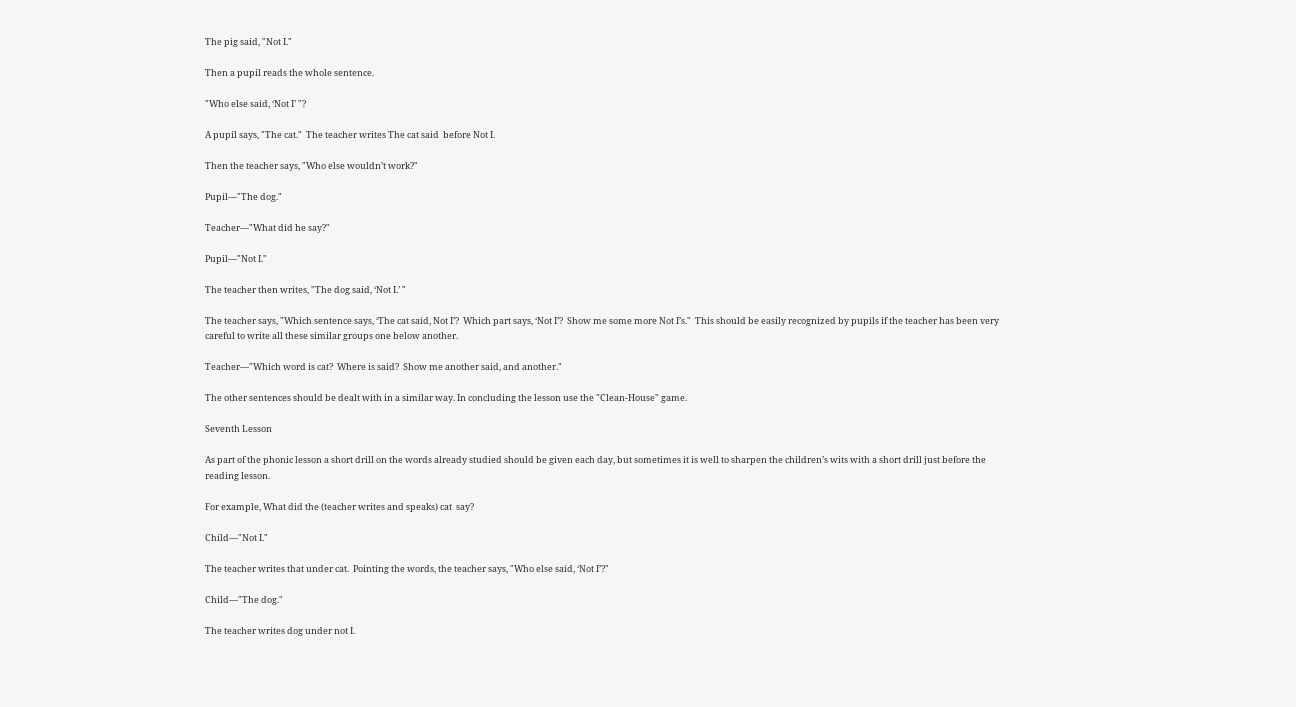The pig said, "Not I."

Then a pupil reads the whole sentence.

"Who else said, ‘Not I’ "?

A pupil says, "The cat."  The teacher writes The cat said  before Not I.

Then the teacher says, "Who else wouldn’t work?"

Pupil—"The dog."

Teacher—"What did he say?"

Pupil—"Not I."

The teacher then writes, "The dog said, ‘Not I.’ "

The teacher says, "Which sentence says, ‘The cat said, Not I’?  Which part says, ‘Not I’?  Show me some more Not I’s."  This should be easily recognized by pupils if the teacher has been very careful to write all these similar groups one below another.

Teacher—"Which word is cat?  Where is said?  Show me another said, and another."

The other sentences should be dealt with in a similar way. In concluding the lesson use the "Clean-House" game.

Seventh Lesson

As part of the phonic lesson a short drill on the words already studied should be given each day, but sometimes it is well to sharpen the children’s wits with a short drill just before the reading lesson.

For example, What did the (teacher writes and speaks) cat  say?

Child—"Not I."

The teacher writes that under cat.  Pointing the words, the teacher says, "Who else said, ‘Not I’?"

Child—"The dog."

The teacher writes dog under not I.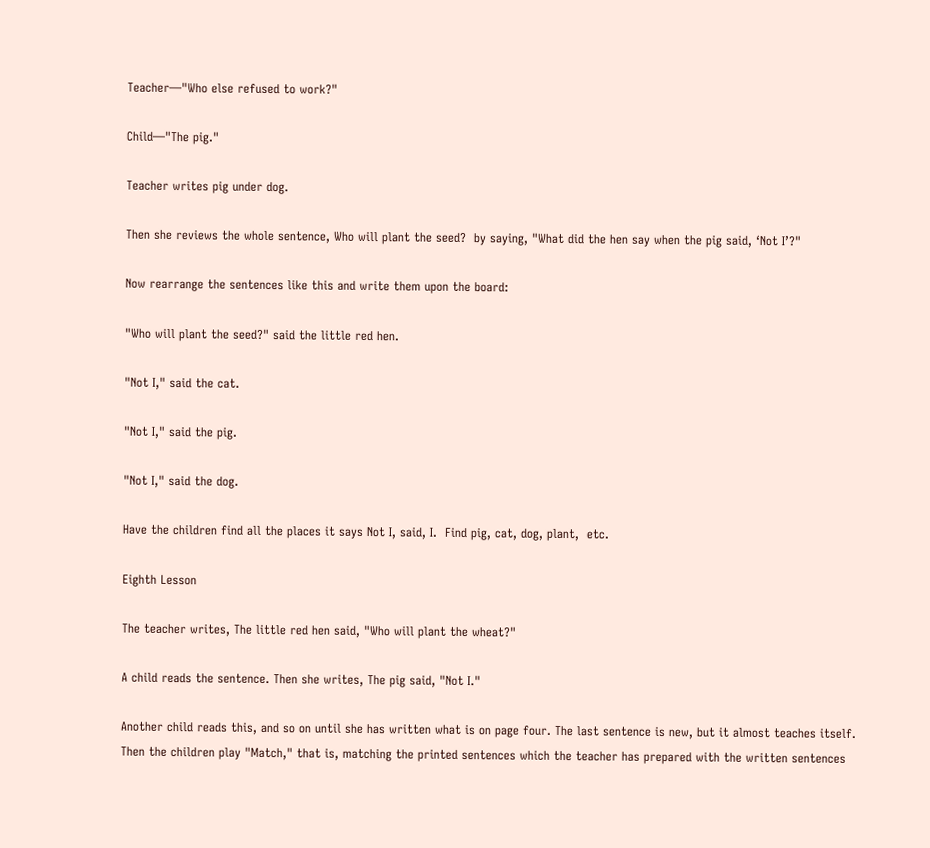Teacher—"Who else refused to work?"

Child—"The pig."

Teacher writes pig under dog.

Then she reviews the whole sentence, Who will plant the seed?  by saying, "What did the hen say when the pig said, ‘Not I’?"

Now rearrange the sentences like this and write them upon the board:

"Who will plant the seed?" said the little red hen.

"Not I," said the cat.

"Not I," said the pig.

"Not I," said the dog.

Have the children find all the places it says Not I, said, I.  Find pig, cat, dog, plant,  etc.

Eighth Lesson

The teacher writes, The little red hen said, "Who will plant the wheat?"

A child reads the sentence. Then she writes, The pig said, "Not I."

Another child reads this, and so on until she has written what is on page four. The last sentence is new, but it almost teaches itself. Then the children play "Match," that is, matching the printed sentences which the teacher has prepared with the written sentences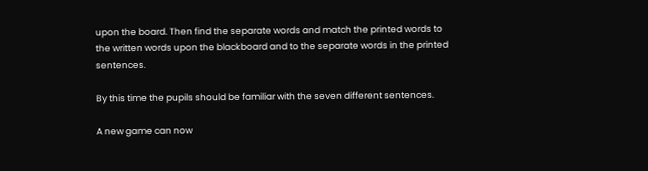upon the board. Then find the separate words and match the printed words to the written words upon the blackboard and to the separate words in the printed sentences.

By this time the pupils should be familiar with the seven different sentences.

A new game can now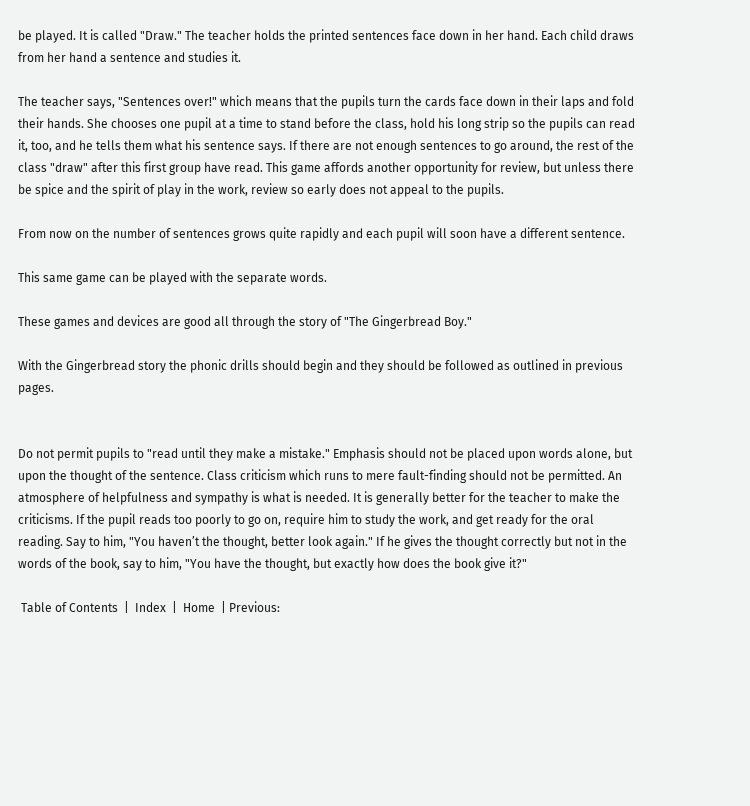be played. It is called "Draw." The teacher holds the printed sentences face down in her hand. Each child draws from her hand a sentence and studies it.

The teacher says, "Sentences over!" which means that the pupils turn the cards face down in their laps and fold their hands. She chooses one pupil at a time to stand before the class, hold his long strip so the pupils can read it, too, and he tells them what his sentence says. If there are not enough sentences to go around, the rest of the class "draw" after this first group have read. This game affords another opportunity for review, but unless there be spice and the spirit of play in the work, review so early does not appeal to the pupils.

From now on the number of sentences grows quite rapidly and each pupil will soon have a different sentence.

This same game can be played with the separate words.

These games and devices are good all through the story of "The Gingerbread Boy."

With the Gingerbread story the phonic drills should begin and they should be followed as outlined in previous pages.


Do not permit pupils to "read until they make a mistake." Emphasis should not be placed upon words alone, but upon the thought of the sentence. Class criticism which runs to mere fault-finding should not be permitted. An atmosphere of helpfulness and sympathy is what is needed. It is generally better for the teacher to make the criticisms. If the pupil reads too poorly to go on, require him to study the work, and get ready for the oral reading. Say to him, "You haven’t the thought, better look again." If he gives the thought correctly but not in the words of the book, say to him, "You have the thought, but exactly how does the book give it?"

 Table of Contents  |  Index  |  Home  | Previous: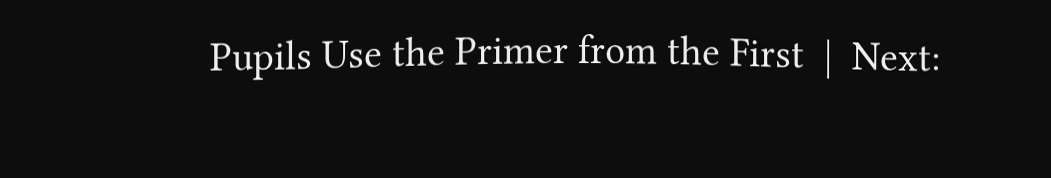Pupils Use the Primer from the First  |  Next: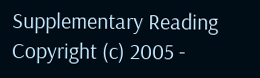Supplementary Reading
Copyright (c) 2005 -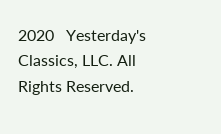2020   Yesterday's Classics, LLC. All Rights Reserved.